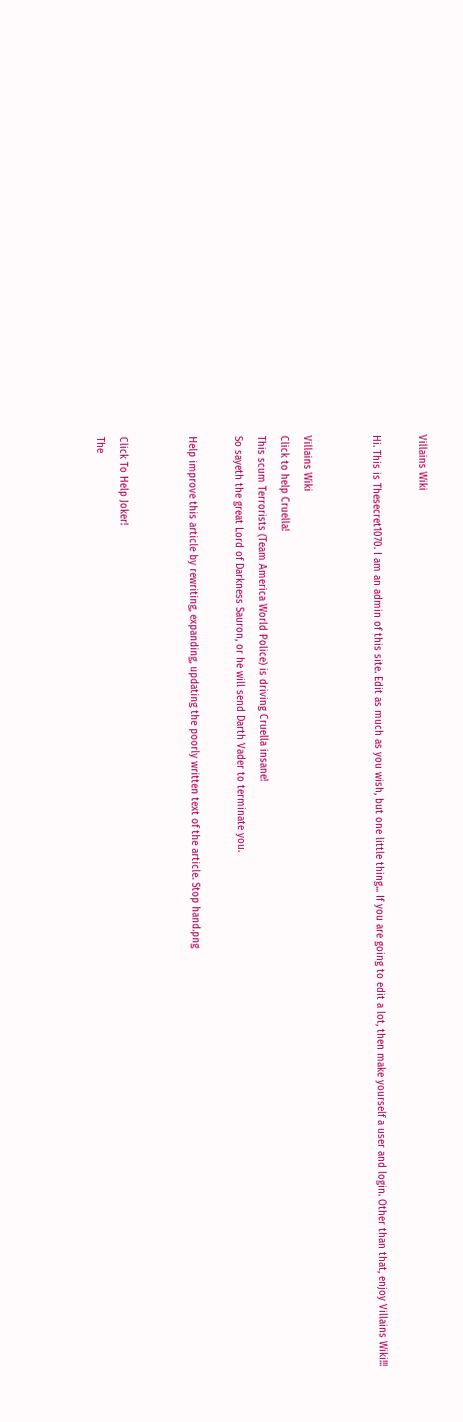Villains Wiki

Hi. This is Thesecret1070. I am an admin of this site. Edit as much as you wish, but one little thing... If you are going to edit a lot, then make yourself a user and login. Other than that, enjoy Villains Wiki!!!


Villains Wiki
Click to help Cruella!
This scum Terrorists (Team America World Police) is driving Cruella insane!
So sayeth the great Lord of Darkness Sauron, or he will send Darth Vader to terminate you.

Help improve this article by rewriting, expanding, updating the poorly written text of the article. Stop hand.png


Click To Help Joker!
The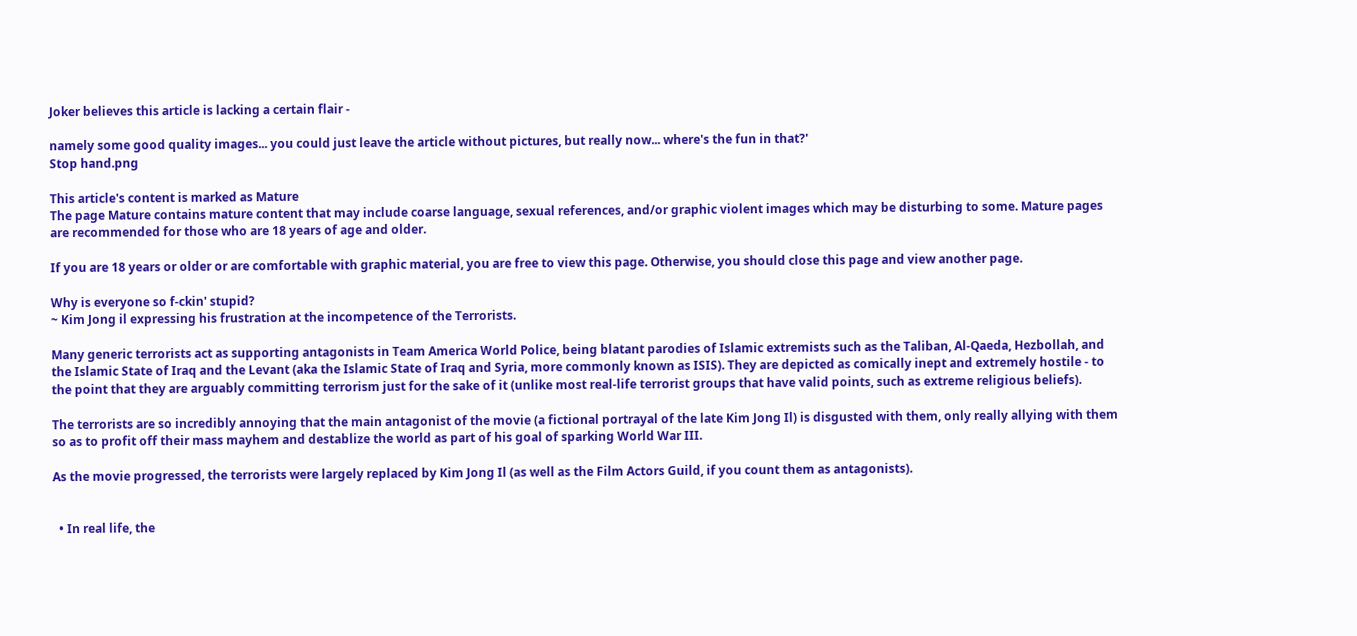Joker believes this article is lacking a certain flair -

namely some good quality images... you could just leave the article without pictures, but really now... where's the fun in that?'
Stop hand.png

This article's content is marked as Mature
The page Mature contains mature content that may include coarse language, sexual references, and/or graphic violent images which may be disturbing to some. Mature pages are recommended for those who are 18 years of age and older.

If you are 18 years or older or are comfortable with graphic material, you are free to view this page. Otherwise, you should close this page and view another page.

Why is everyone so f-ckin' stupid?
~ Kim Jong il expressing his frustration at the incompetence of the Terrorists.

Many generic terrorists act as supporting antagonists in Team America World Police, being blatant parodies of Islamic extremists such as the Taliban, Al-Qaeda, Hezbollah, and the Islamic State of Iraq and the Levant (aka the Islamic State of Iraq and Syria, more commonly known as ISIS). They are depicted as comically inept and extremely hostile - to the point that they are arguably committing terrorism just for the sake of it (unlike most real-life terrorist groups that have valid points, such as extreme religious beliefs).

The terrorists are so incredibly annoying that the main antagonist of the movie (a fictional portrayal of the late Kim Jong Il) is disgusted with them, only really allying with them so as to profit off their mass mayhem and destablize the world as part of his goal of sparking World War III.

As the movie progressed, the terrorists were largely replaced by Kim Jong Il (as well as the Film Actors Guild, if you count them as antagonists).


  • In real life, the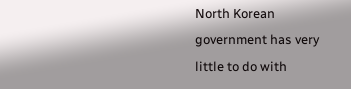North Korean government has very little to do with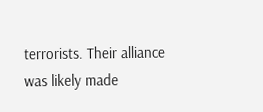terrorists. Their alliance was likely made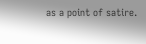as a point of satire.